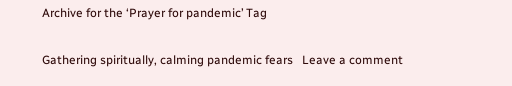Archive for the ‘Prayer for pandemic’ Tag

Gathering spiritually, calming pandemic fears   Leave a comment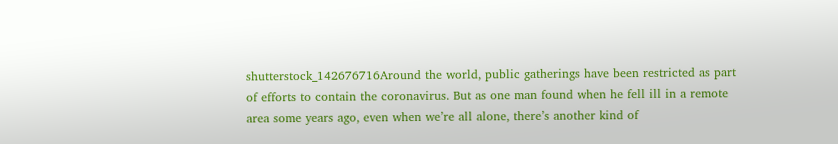shutterstock_142676716Around the world, public gatherings have been restricted as part of efforts to contain the coronavirus. But as one man found when he fell ill in a remote area some years ago, even when we’re all alone, there’s another kind of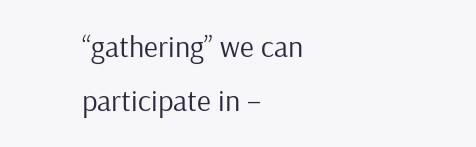“gathering” we can participate in –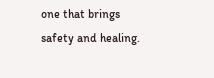one that brings safety and healing.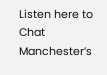Listen here to Chat Manchester’s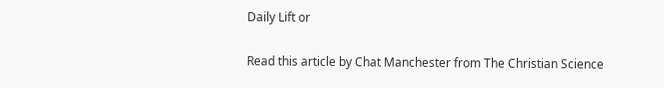Daily Lift or

Read this article by Chat Manchester from The Christian Science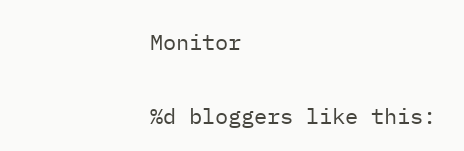Monitor

%d bloggers like this: